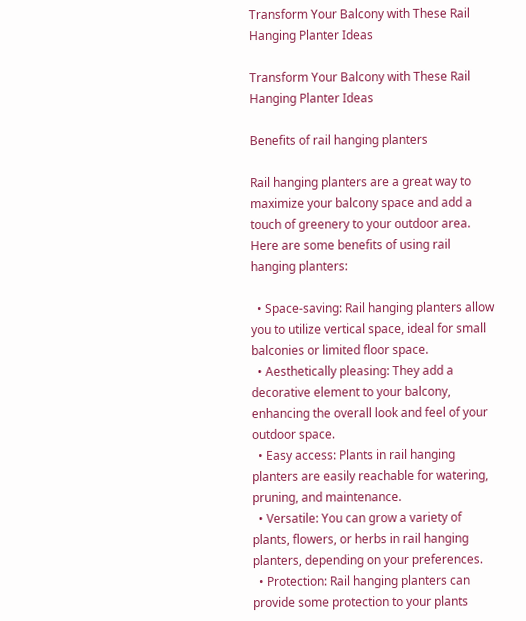Transform Your Balcony with These Rail Hanging Planter Ideas

Transform Your Balcony with These Rail Hanging Planter Ideas

Benefits of rail hanging planters

Rail hanging planters are a great way to maximize your balcony space and add a touch of greenery to your outdoor area. Here are some benefits of using rail hanging planters:

  • Space-saving: Rail hanging planters allow you to utilize vertical space, ideal for small balconies or limited floor space.
  • Aesthetically pleasing: They add a decorative element to your balcony, enhancing the overall look and feel of your outdoor space.
  • Easy access: Plants in rail hanging planters are easily reachable for watering, pruning, and maintenance.
  • Versatile: You can grow a variety of plants, flowers, or herbs in rail hanging planters, depending on your preferences.
  • Protection: Rail hanging planters can provide some protection to your plants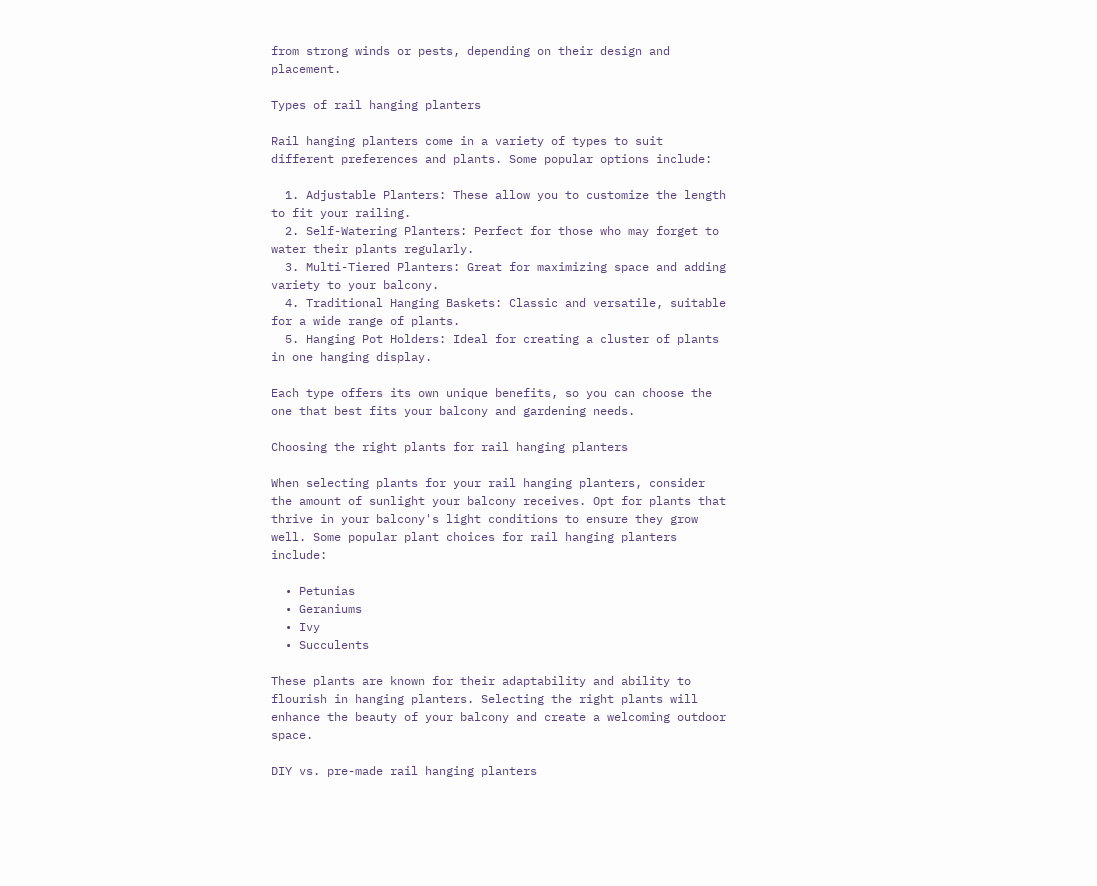from strong winds or pests, depending on their design and placement.

Types of rail hanging planters

Rail hanging planters come in a variety of types to suit different preferences and plants. Some popular options include:

  1. Adjustable Planters: These allow you to customize the length to fit your railing.
  2. Self-Watering Planters: Perfect for those who may forget to water their plants regularly.
  3. Multi-Tiered Planters: Great for maximizing space and adding variety to your balcony.
  4. Traditional Hanging Baskets: Classic and versatile, suitable for a wide range of plants.
  5. Hanging Pot Holders: Ideal for creating a cluster of plants in one hanging display.

Each type offers its own unique benefits, so you can choose the one that best fits your balcony and gardening needs.

Choosing the right plants for rail hanging planters

When selecting plants for your rail hanging planters, consider the amount of sunlight your balcony receives. Opt for plants that thrive in your balcony's light conditions to ensure they grow well. Some popular plant choices for rail hanging planters include:

  • Petunias
  • Geraniums
  • Ivy
  • Succulents

These plants are known for their adaptability and ability to flourish in hanging planters. Selecting the right plants will enhance the beauty of your balcony and create a welcoming outdoor space.

DIY vs. pre-made rail hanging planters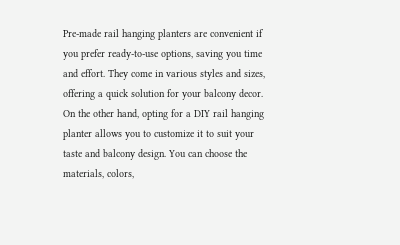Pre-made rail hanging planters are convenient if you prefer ready-to-use options, saving you time and effort. They come in various styles and sizes, offering a quick solution for your balcony decor. On the other hand, opting for a DIY rail hanging planter allows you to customize it to suit your taste and balcony design. You can choose the materials, colors,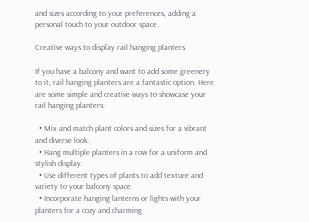and sizes according to your preferences, adding a personal touch to your outdoor space.

Creative ways to display rail hanging planters

If you have a balcony and want to add some greenery to it, rail hanging planters are a fantastic option. Here are some simple and creative ways to showcase your rail hanging planters:

  • Mix and match plant colors and sizes for a vibrant and diverse look.
  • Hang multiple planters in a row for a uniform and stylish display.
  • Use different types of plants to add texture and variety to your balcony space.
  • Incorporate hanging lanterns or lights with your planters for a cozy and charming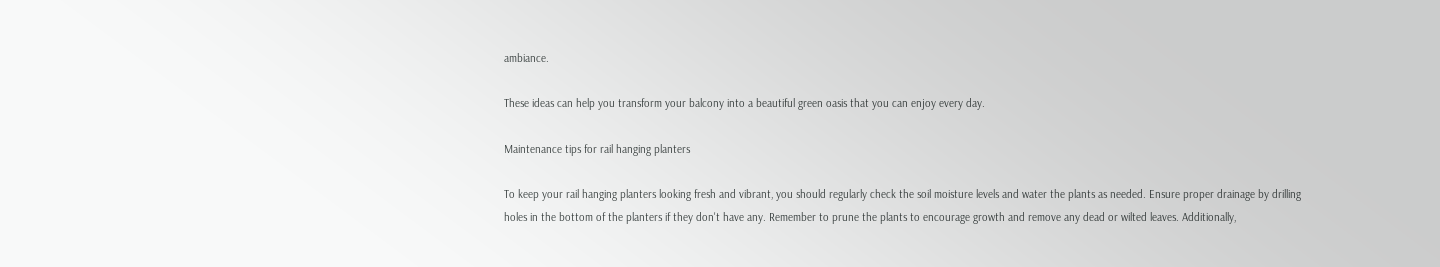ambiance.

These ideas can help you transform your balcony into a beautiful green oasis that you can enjoy every day.

Maintenance tips for rail hanging planters

To keep your rail hanging planters looking fresh and vibrant, you should regularly check the soil moisture levels and water the plants as needed. Ensure proper drainage by drilling holes in the bottom of the planters if they don't have any. Remember to prune the plants to encourage growth and remove any dead or wilted leaves. Additionally,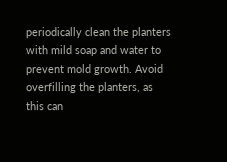periodically clean the planters with mild soap and water to prevent mold growth. Avoid overfilling the planters, as this can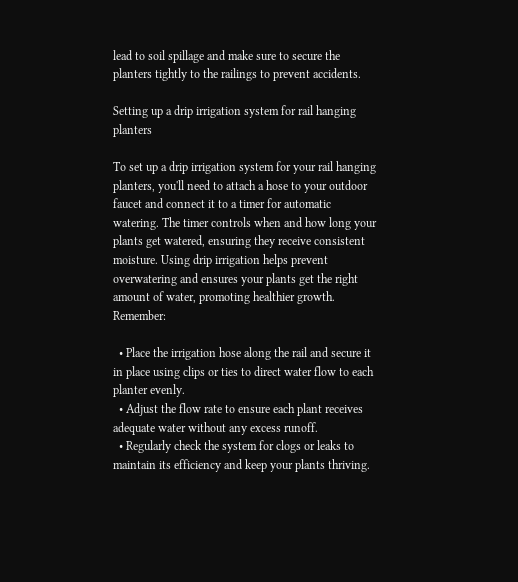lead to soil spillage and make sure to secure the planters tightly to the railings to prevent accidents.

Setting up a drip irrigation system for rail hanging planters

To set up a drip irrigation system for your rail hanging planters, you'll need to attach a hose to your outdoor faucet and connect it to a timer for automatic watering. The timer controls when and how long your plants get watered, ensuring they receive consistent moisture. Using drip irrigation helps prevent overwatering and ensures your plants get the right amount of water, promoting healthier growth. Remember:

  • Place the irrigation hose along the rail and secure it in place using clips or ties to direct water flow to each planter evenly.
  • Adjust the flow rate to ensure each plant receives adequate water without any excess runoff.
  • Regularly check the system for clogs or leaks to maintain its efficiency and keep your plants thriving.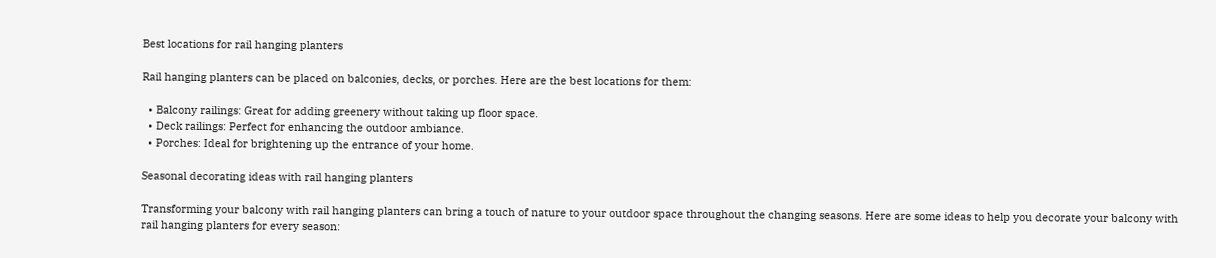Best locations for rail hanging planters

Rail hanging planters can be placed on balconies, decks, or porches. Here are the best locations for them:

  • Balcony railings: Great for adding greenery without taking up floor space.
  • Deck railings: Perfect for enhancing the outdoor ambiance.
  • Porches: Ideal for brightening up the entrance of your home.

Seasonal decorating ideas with rail hanging planters

Transforming your balcony with rail hanging planters can bring a touch of nature to your outdoor space throughout the changing seasons. Here are some ideas to help you decorate your balcony with rail hanging planters for every season: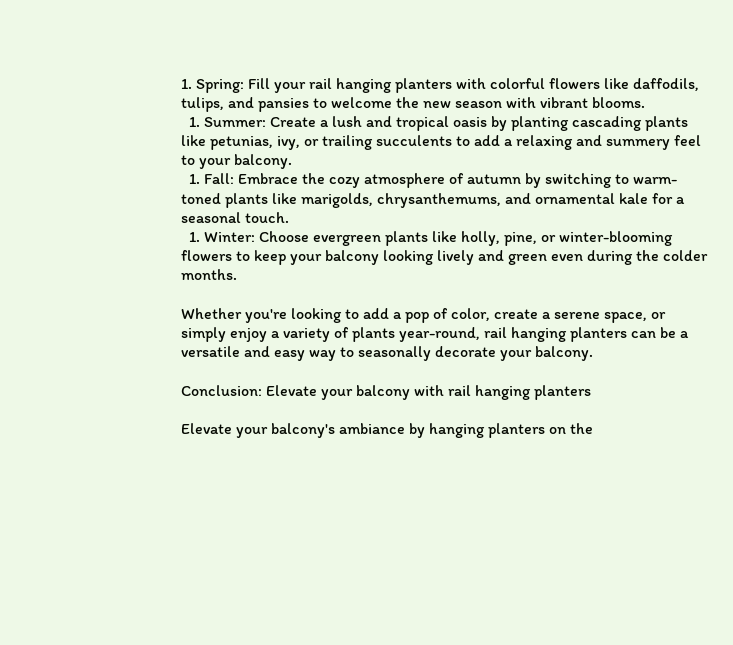1. Spring: Fill your rail hanging planters with colorful flowers like daffodils, tulips, and pansies to welcome the new season with vibrant blooms.
  1. Summer: Create a lush and tropical oasis by planting cascading plants like petunias, ivy, or trailing succulents to add a relaxing and summery feel to your balcony.
  1. Fall: Embrace the cozy atmosphere of autumn by switching to warm-toned plants like marigolds, chrysanthemums, and ornamental kale for a seasonal touch.
  1. Winter: Choose evergreen plants like holly, pine, or winter-blooming flowers to keep your balcony looking lively and green even during the colder months.

Whether you're looking to add a pop of color, create a serene space, or simply enjoy a variety of plants year-round, rail hanging planters can be a versatile and easy way to seasonally decorate your balcony.

Conclusion: Elevate your balcony with rail hanging planters

Elevate your balcony's ambiance by hanging planters on the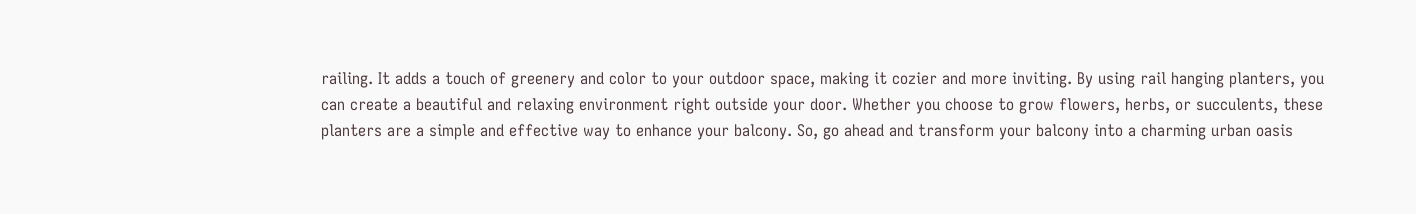railing. It adds a touch of greenery and color to your outdoor space, making it cozier and more inviting. By using rail hanging planters, you can create a beautiful and relaxing environment right outside your door. Whether you choose to grow flowers, herbs, or succulents, these planters are a simple and effective way to enhance your balcony. So, go ahead and transform your balcony into a charming urban oasis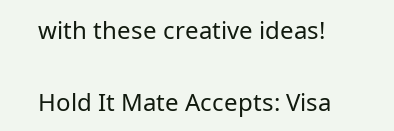with these creative ideas!

Hold It Mate Accepts: Visa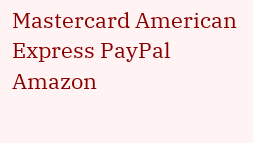Mastercard American Express PayPal Amazon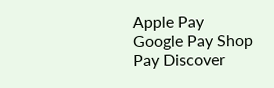Apple Pay Google Pay Shop Pay Discover